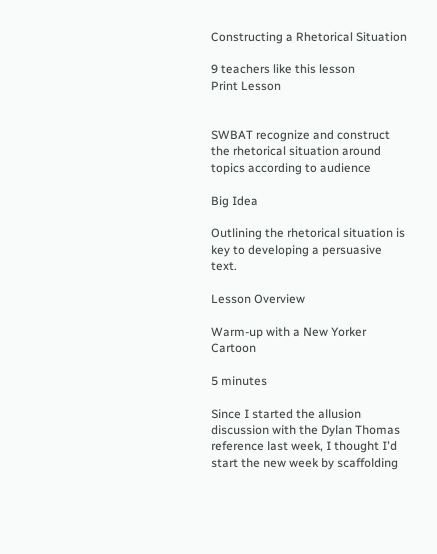Constructing a Rhetorical Situation

9 teachers like this lesson
Print Lesson


SWBAT recognize and construct the rhetorical situation around topics according to audience

Big Idea

Outlining the rhetorical situation is key to developing a persuasive text.

Lesson Overview

Warm-up with a New Yorker Cartoon

5 minutes

Since I started the allusion discussion with the Dylan Thomas reference last week, I thought I'd start the new week by scaffolding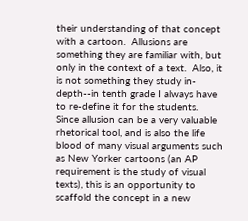their understanding of that concept with a cartoon.  Allusions are something they are familiar with, but only in the context of a text.  Also, it is not something they study in-depth--in tenth grade I always have to re-define it for the students.  Since allusion can be a very valuable rhetorical tool, and is also the life blood of many visual arguments such as New Yorker cartoons (an AP requirement is the study of visual texts), this is an opportunity to scaffold the concept in a new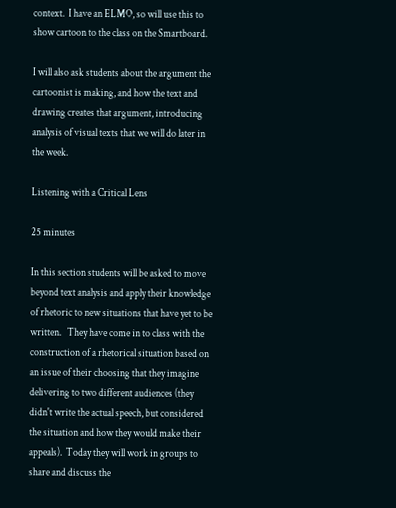context.  I have an ELMO, so will use this to show cartoon to the class on the Smartboard.

I will also ask students about the argument the cartoonist is making, and how the text and drawing creates that argument, introducing analysis of visual texts that we will do later in the week.

Listening with a Critical Lens

25 minutes

In this section students will be asked to move beyond text analysis and apply their knowledge of rhetoric to new situations that have yet to be written.   They have come in to class with the construction of a rhetorical situation based on an issue of their choosing that they imagine delivering to two different audiences (they didn't write the actual speech, but considered the situation and how they would make their appeals).  Today they will work in groups to share and discuss the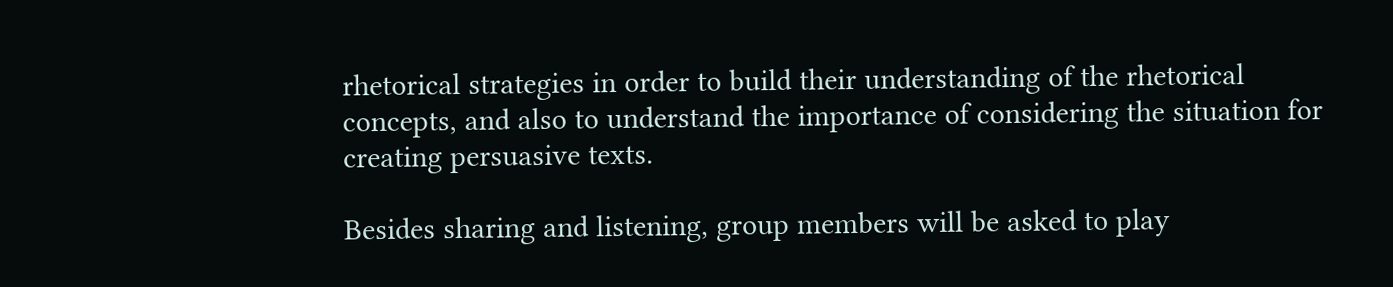rhetorical strategies in order to build their understanding of the rhetorical concepts, and also to understand the importance of considering the situation for creating persuasive texts.

Besides sharing and listening, group members will be asked to play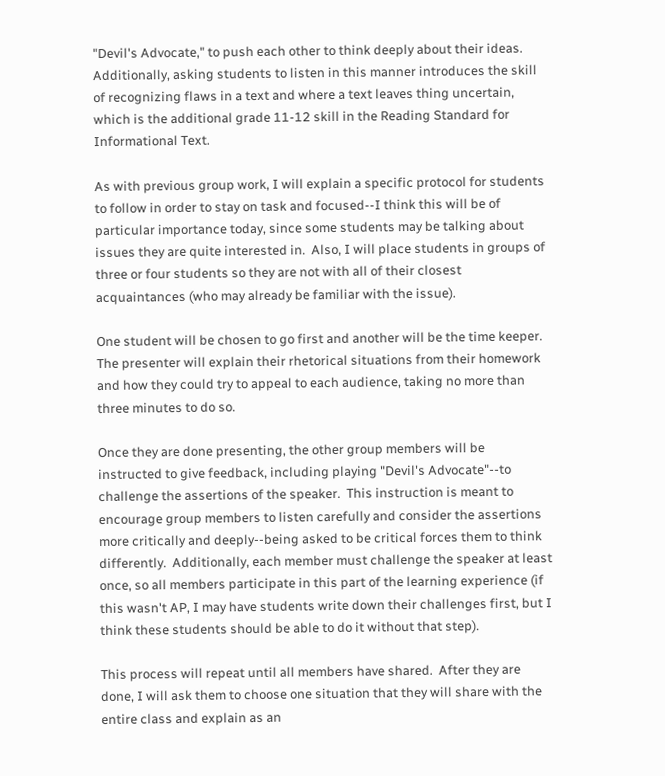"Devil's Advocate," to push each other to think deeply about their ideas.  Additionally, asking students to listen in this manner introduces the skill of recognizing flaws in a text and where a text leaves thing uncertain, which is the additional grade 11-12 skill in the Reading Standard for Informational Text.

As with previous group work, I will explain a specific protocol for students to follow in order to stay on task and focused--I think this will be of particular importance today, since some students may be talking about issues they are quite interested in.  Also, I will place students in groups of three or four students so they are not with all of their closest acquaintances (who may already be familiar with the issue).

One student will be chosen to go first and another will be the time keeper.  The presenter will explain their rhetorical situations from their homework and how they could try to appeal to each audience, taking no more than three minutes to do so.

Once they are done presenting, the other group members will be instructed to give feedback, including playing "Devil's Advocate"--to challenge the assertions of the speaker.  This instruction is meant to encourage group members to listen carefully and consider the assertions more critically and deeply--being asked to be critical forces them to think differently.  Additionally, each member must challenge the speaker at least once, so all members participate in this part of the learning experience (if this wasn't AP, I may have students write down their challenges first, but I think these students should be able to do it without that step).

This process will repeat until all members have shared.  After they are done, I will ask them to choose one situation that they will share with the entire class and explain as an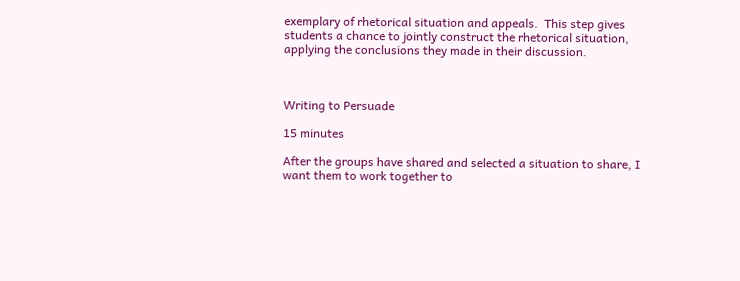exemplary of rhetorical situation and appeals.  This step gives students a chance to jointly construct the rhetorical situation, applying the conclusions they made in their discussion.



Writing to Persuade

15 minutes

After the groups have shared and selected a situation to share, I want them to work together to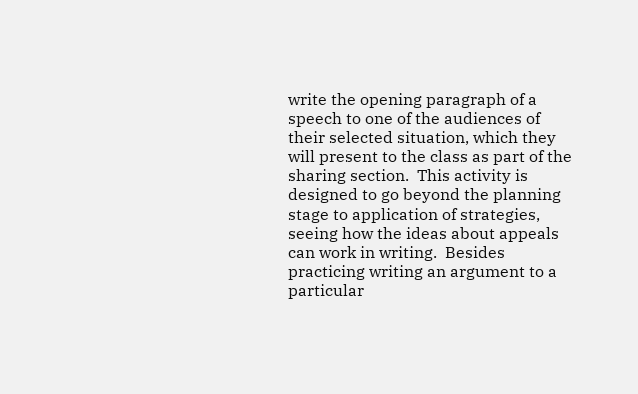write the opening paragraph of a speech to one of the audiences of their selected situation, which they will present to the class as part of the sharing section.  This activity is designed to go beyond the planning stage to application of strategies, seeing how the ideas about appeals can work in writing.  Besides practicing writing an argument to a particular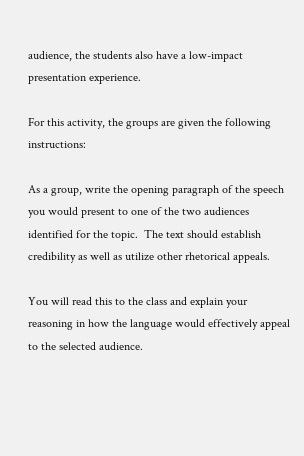audience, the students also have a low-impact presentation experience.

For this activity, the groups are given the following instructions:

As a group, write the opening paragraph of the speech you would present to one of the two audiences identified for the topic.  The text should establish credibility as well as utilize other rhetorical appeals.

You will read this to the class and explain your reasoning in how the language would effectively appeal to the selected audience.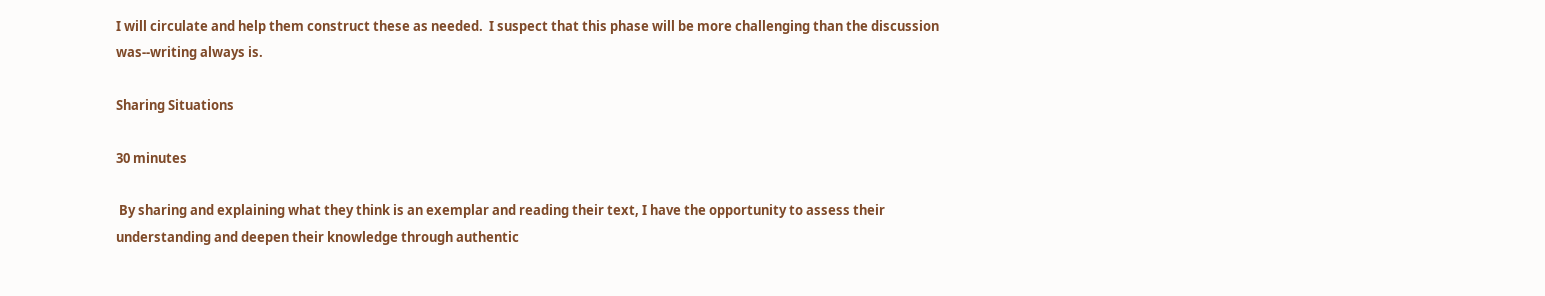I will circulate and help them construct these as needed.  I suspect that this phase will be more challenging than the discussion was--writing always is.

Sharing Situations

30 minutes

 By sharing and explaining what they think is an exemplar and reading their text, I have the opportunity to assess their understanding and deepen their knowledge through authentic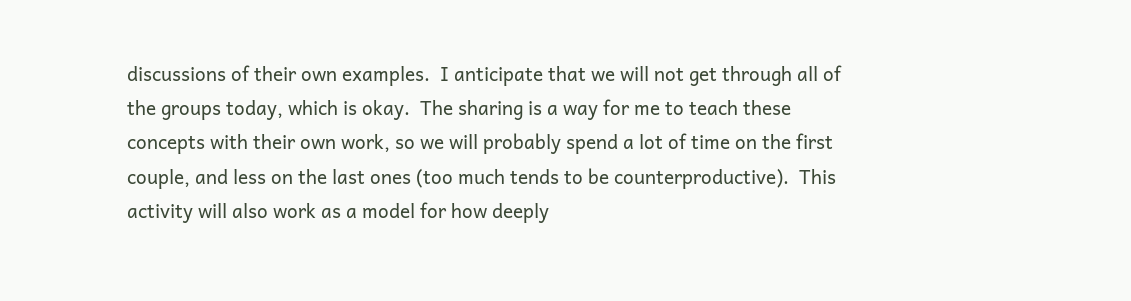discussions of their own examples.  I anticipate that we will not get through all of the groups today, which is okay.  The sharing is a way for me to teach these concepts with their own work, so we will probably spend a lot of time on the first couple, and less on the last ones (too much tends to be counterproductive).  This activity will also work as a model for how deeply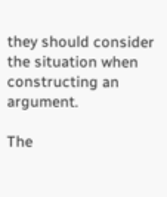they should consider the situation when constructing an argument.

The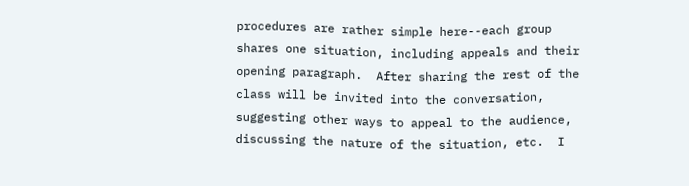procedures are rather simple here--each group shares one situation, including appeals and their opening paragraph.  After sharing the rest of the class will be invited into the conversation, suggesting other ways to appeal to the audience, discussing the nature of the situation, etc.  I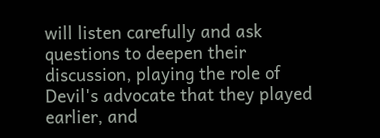will listen carefully and ask questions to deepen their discussion, playing the role of Devil's advocate that they played earlier, and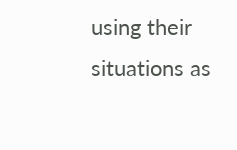using their situations as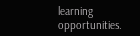learning opportunities.